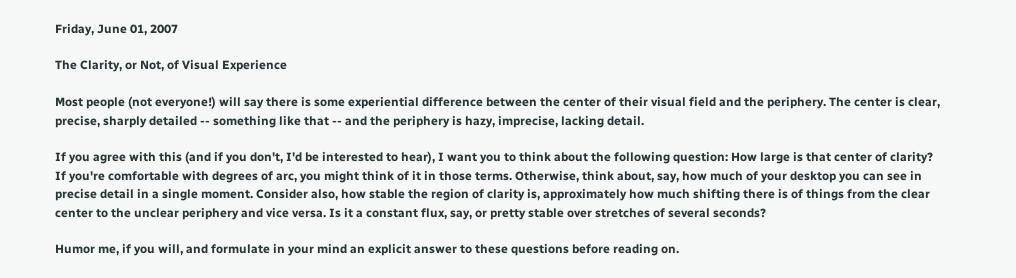Friday, June 01, 2007

The Clarity, or Not, of Visual Experience

Most people (not everyone!) will say there is some experiential difference between the center of their visual field and the periphery. The center is clear, precise, sharply detailed -- something like that -- and the periphery is hazy, imprecise, lacking detail.

If you agree with this (and if you don't, I'd be interested to hear), I want you to think about the following question: How large is that center of clarity? If you're comfortable with degrees of arc, you might think of it in those terms. Otherwise, think about, say, how much of your desktop you can see in precise detail in a single moment. Consider also, how stable the region of clarity is, approximately how much shifting there is of things from the clear center to the unclear periphery and vice versa. Is it a constant flux, say, or pretty stable over stretches of several seconds?

Humor me, if you will, and formulate in your mind an explicit answer to these questions before reading on.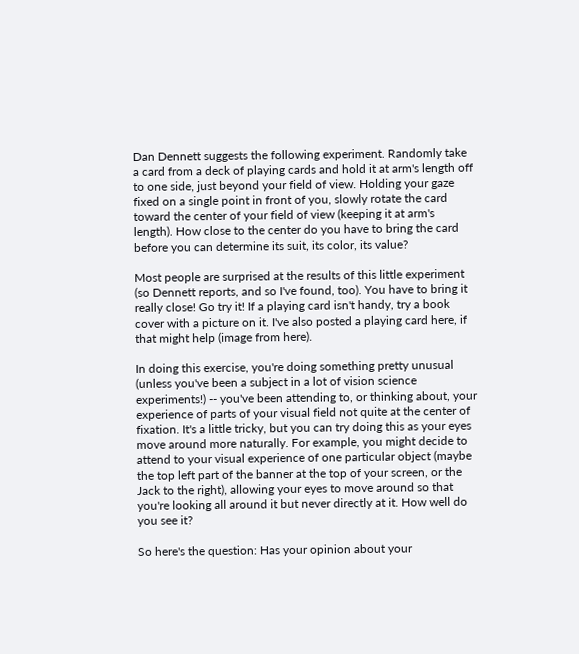Dan Dennett suggests the following experiment. Randomly take a card from a deck of playing cards and hold it at arm's length off to one side, just beyond your field of view. Holding your gaze fixed on a single point in front of you, slowly rotate the card toward the center of your field of view (keeping it at arm's length). How close to the center do you have to bring the card before you can determine its suit, its color, its value?

Most people are surprised at the results of this little experiment (so Dennett reports, and so I've found, too). You have to bring it really close! Go try it! If a playing card isn't handy, try a book cover with a picture on it. I've also posted a playing card here, if that might help (image from here).

In doing this exercise, you're doing something pretty unusual (unless you've been a subject in a lot of vision science experiments!) -- you've been attending to, or thinking about, your experience of parts of your visual field not quite at the center of fixation. It's a little tricky, but you can try doing this as your eyes move around more naturally. For example, you might decide to attend to your visual experience of one particular object (maybe the top left part of the banner at the top of your screen, or the Jack to the right), allowing your eyes to move around so that you're looking all around it but never directly at it. How well do you see it?

So here's the question: Has your opinion about your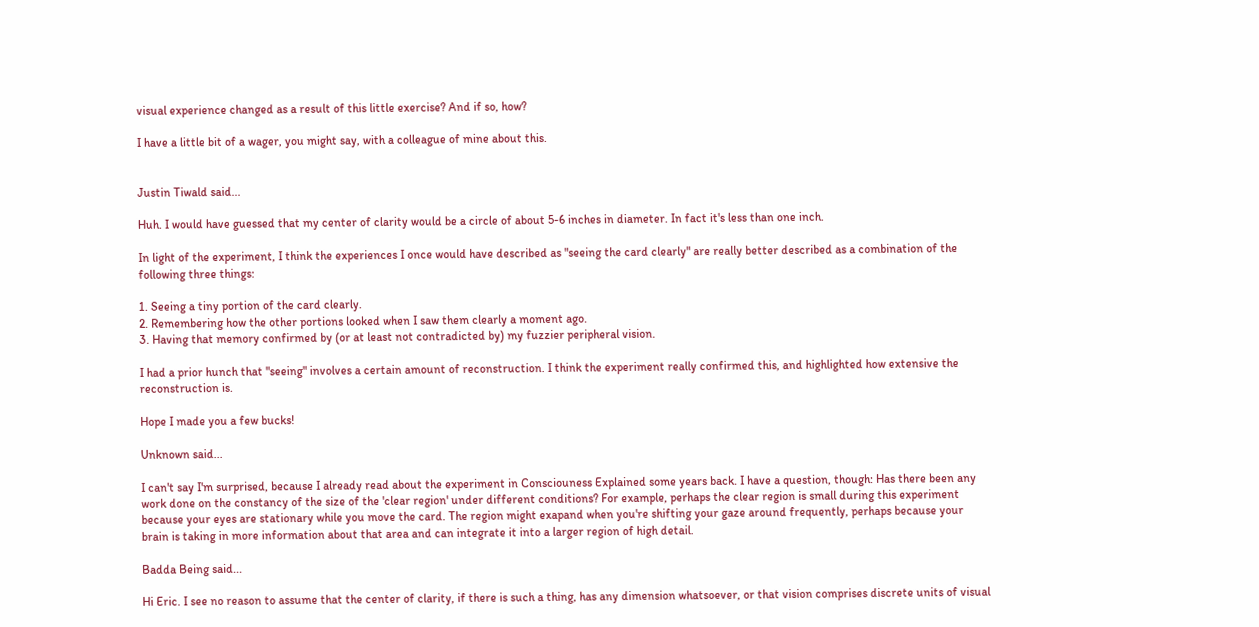visual experience changed as a result of this little exercise? And if so, how?

I have a little bit of a wager, you might say, with a colleague of mine about this.


Justin Tiwald said...

Huh. I would have guessed that my center of clarity would be a circle of about 5-6 inches in diameter. In fact it's less than one inch.

In light of the experiment, I think the experiences I once would have described as "seeing the card clearly" are really better described as a combination of the following three things:

1. Seeing a tiny portion of the card clearly.
2. Remembering how the other portions looked when I saw them clearly a moment ago.
3. Having that memory confirmed by (or at least not contradicted by) my fuzzier peripheral vision.

I had a prior hunch that "seeing" involves a certain amount of reconstruction. I think the experiment really confirmed this, and highlighted how extensive the reconstruction is.

Hope I made you a few bucks!

Unknown said...

I can't say I'm surprised, because I already read about the experiment in Consciouness Explained some years back. I have a question, though: Has there been any work done on the constancy of the size of the 'clear region' under different conditions? For example, perhaps the clear region is small during this experiment because your eyes are stationary while you move the card. The region might exapand when you're shifting your gaze around frequently, perhaps because your brain is taking in more information about that area and can integrate it into a larger region of high detail.

Badda Being said...

Hi Eric. I see no reason to assume that the center of clarity, if there is such a thing, has any dimension whatsoever, or that vision comprises discrete units of visual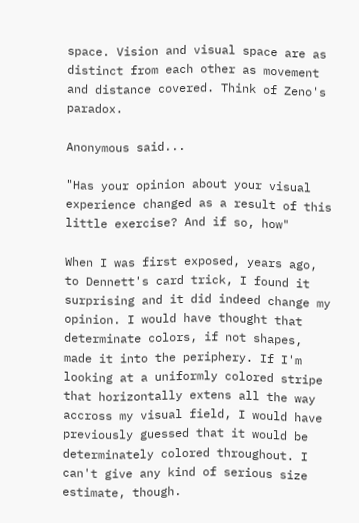space. Vision and visual space are as distinct from each other as movement and distance covered. Think of Zeno's paradox.

Anonymous said...

"Has your opinion about your visual experience changed as a result of this little exercise? And if so, how"

When I was first exposed, years ago, to Dennett's card trick, I found it surprising and it did indeed change my opinion. I would have thought that determinate colors, if not shapes, made it into the periphery. If I'm looking at a uniformly colored stripe that horizontally extens all the way accross my visual field, I would have previously guessed that it would be determinately colored throughout. I can't give any kind of serious size estimate, though.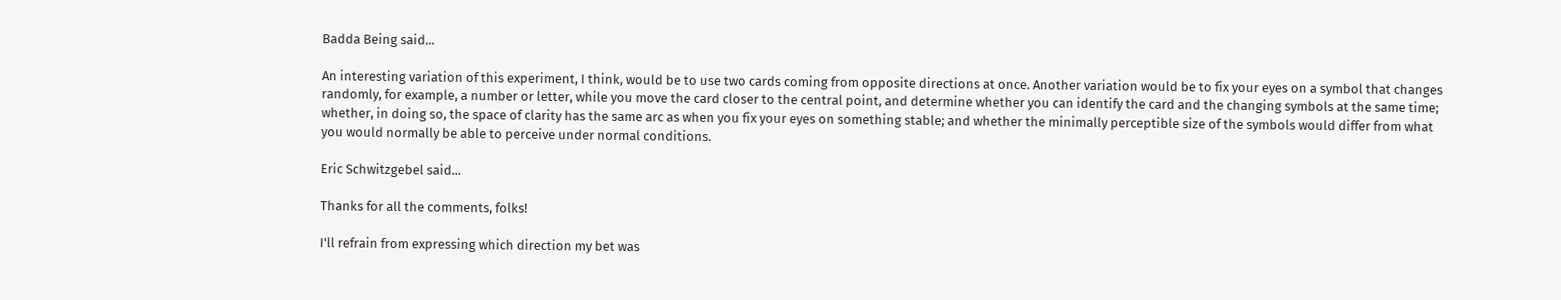Badda Being said...

An interesting variation of this experiment, I think, would be to use two cards coming from opposite directions at once. Another variation would be to fix your eyes on a symbol that changes randomly, for example, a number or letter, while you move the card closer to the central point, and determine whether you can identify the card and the changing symbols at the same time; whether, in doing so, the space of clarity has the same arc as when you fix your eyes on something stable; and whether the minimally perceptible size of the symbols would differ from what you would normally be able to perceive under normal conditions.

Eric Schwitzgebel said...

Thanks for all the comments, folks!

I'll refrain from expressing which direction my bet was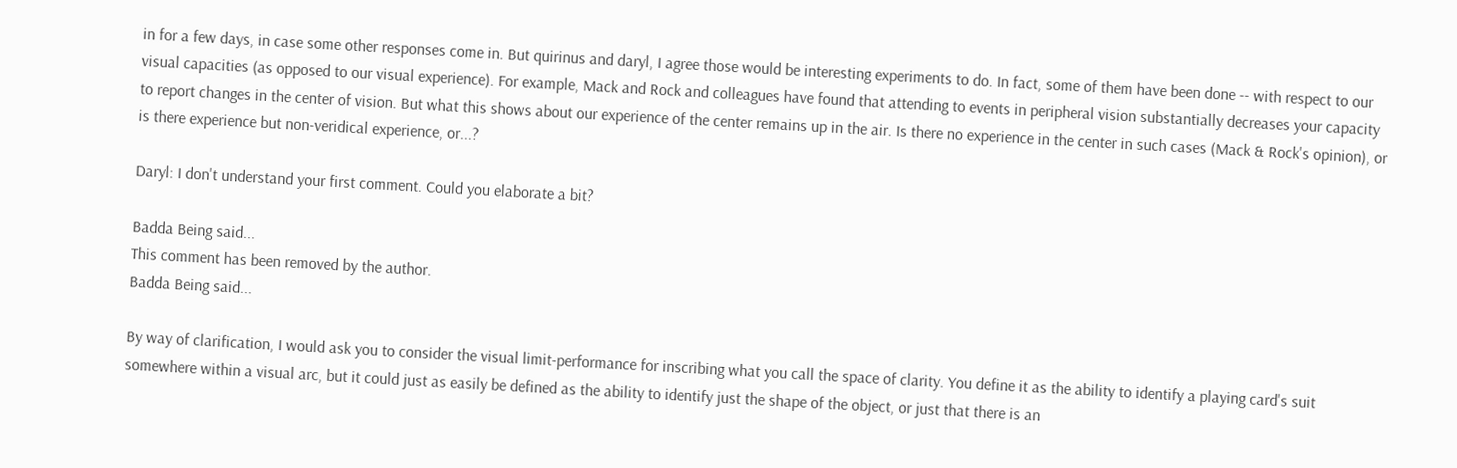in for a few days, in case some other responses come in. But quirinus and daryl, I agree those would be interesting experiments to do. In fact, some of them have been done -- with respect to our visual capacities (as opposed to our visual experience). For example, Mack and Rock and colleagues have found that attending to events in peripheral vision substantially decreases your capacity to report changes in the center of vision. But what this shows about our experience of the center remains up in the air. Is there no experience in the center in such cases (Mack & Rock's opinion), or is there experience but non-veridical experience, or...?

Daryl: I don't understand your first comment. Could you elaborate a bit?

Badda Being said...
This comment has been removed by the author.
Badda Being said...

By way of clarification, I would ask you to consider the visual limit-performance for inscribing what you call the space of clarity. You define it as the ability to identify a playing card's suit somewhere within a visual arc, but it could just as easily be defined as the ability to identify just the shape of the object, or just that there is an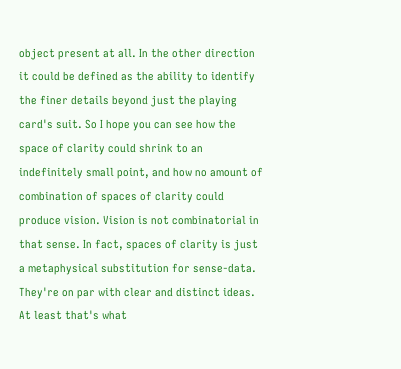object present at all. In the other direction it could be defined as the ability to identify the finer details beyond just the playing card's suit. So I hope you can see how the space of clarity could shrink to an indefinitely small point, and how no amount of combination of spaces of clarity could produce vision. Vision is not combinatorial in that sense. In fact, spaces of clarity is just a metaphysical substitution for sense-data. They're on par with clear and distinct ideas. At least that's what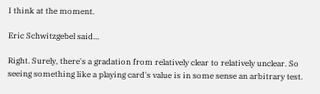I think at the moment.

Eric Schwitzgebel said...

Right. Surely, there's a gradation from relatively clear to relatively unclear. So seeing something like a playing card's value is in some sense an arbitrary test.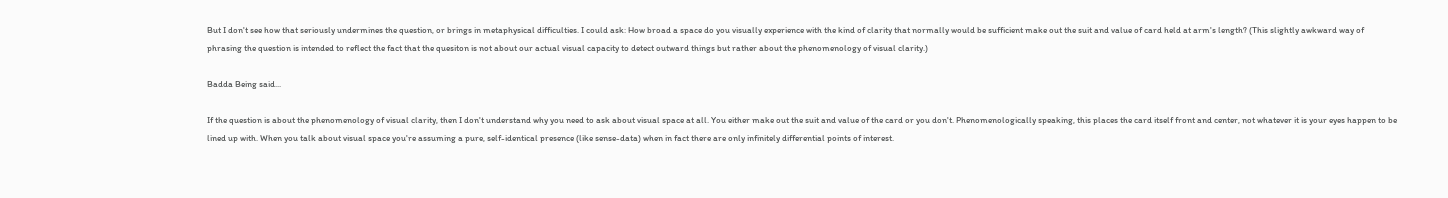But I don't see how that seriously undermines the question, or brings in metaphysical difficulties. I could ask: How broad a space do you visually experience with the kind of clarity that normally would be sufficient make out the suit and value of card held at arm's length? (This slightly awkward way of phrasing the question is intended to reflect the fact that the quesiton is not about our actual visual capacity to detect outward things but rather about the phenomenology of visual clarity.)

Badda Being said...

If the question is about the phenomenology of visual clarity, then I don't understand why you need to ask about visual space at all. You either make out the suit and value of the card or you don't. Phenomenologically speaking, this places the card itself front and center, not whatever it is your eyes happen to be lined up with. When you talk about visual space you're assuming a pure, self-identical presence (like sense-data) when in fact there are only infinitely differential points of interest.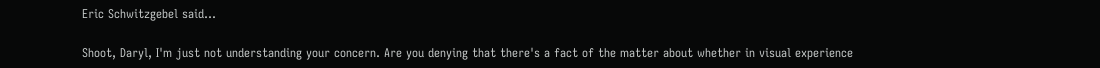Eric Schwitzgebel said...

Shoot, Daryl, I'm just not understanding your concern. Are you denying that there's a fact of the matter about whether in visual experience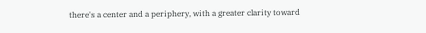there's a center and a periphery, with a greater clarity toward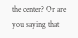the center? Or are you saying that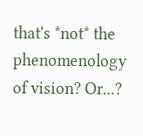that's *not* the phenomenology of vision? Or...?